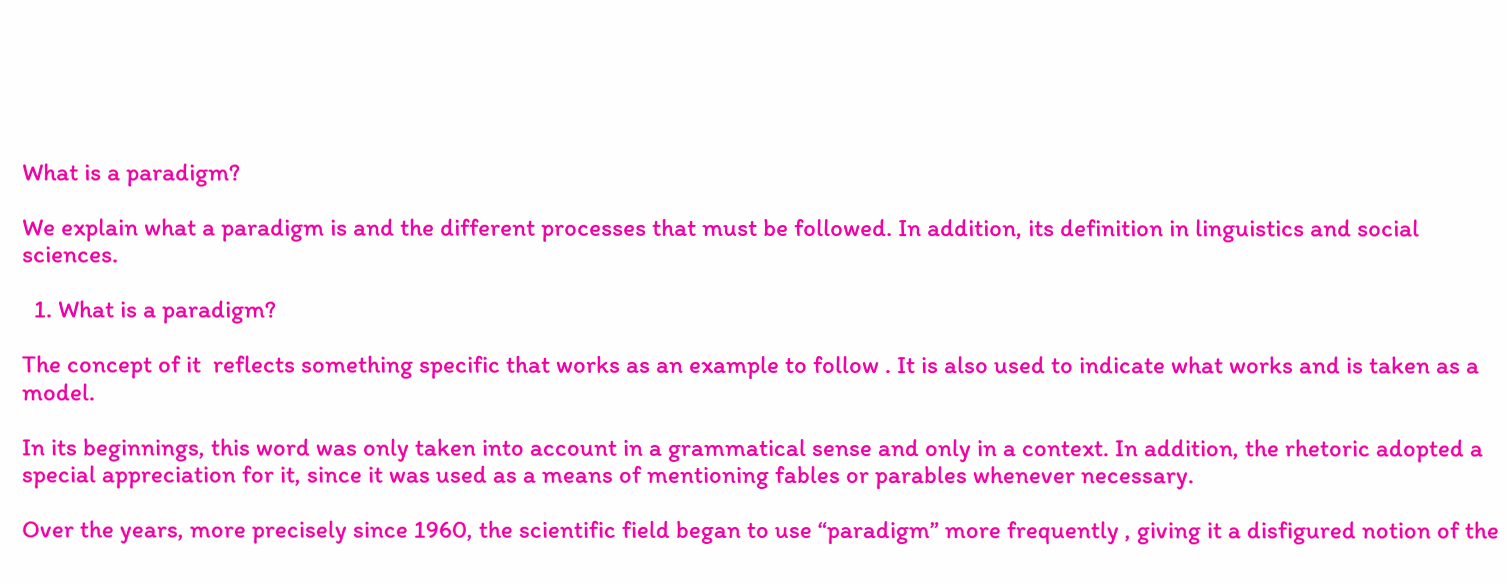What is a paradigm?

We explain what a paradigm is and the different processes that must be followed. In addition, its definition in linguistics and social sciences.

  1. What is a paradigm?

The concept of it  reflects something specific that works as an example to follow . It is also used to indicate what works and is taken as a model.

In its beginnings, this word was only taken into account in a grammatical sense and only in a context. In addition, the rhetoric adopted a special appreciation for it, since it was used as a means of mentioning fables or parables whenever necessary.

Over the years, more precisely since 1960, the scientific field began to use “paradigm” more frequently , giving it a disfigured notion of the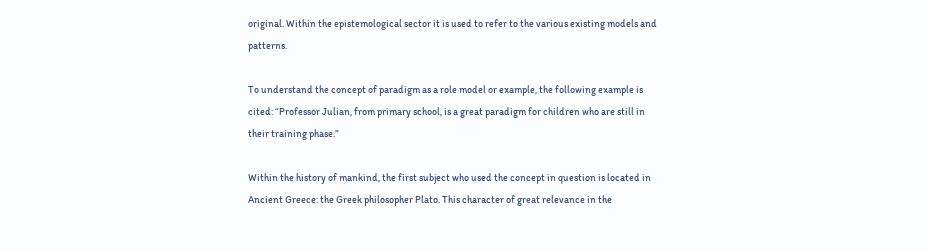original. Within the epistemological sector it is used to refer to the various existing models and patterns.

To understand the concept of paradigm as a role model or example, the following example is cited: “Professor Julian, from primary school, is a great paradigm for children who are still in their training phase.”

Within the history of mankind, the first subject who used the concept in question is located in Ancient Greece: the Greek philosopher Plato. This character of great relevance in the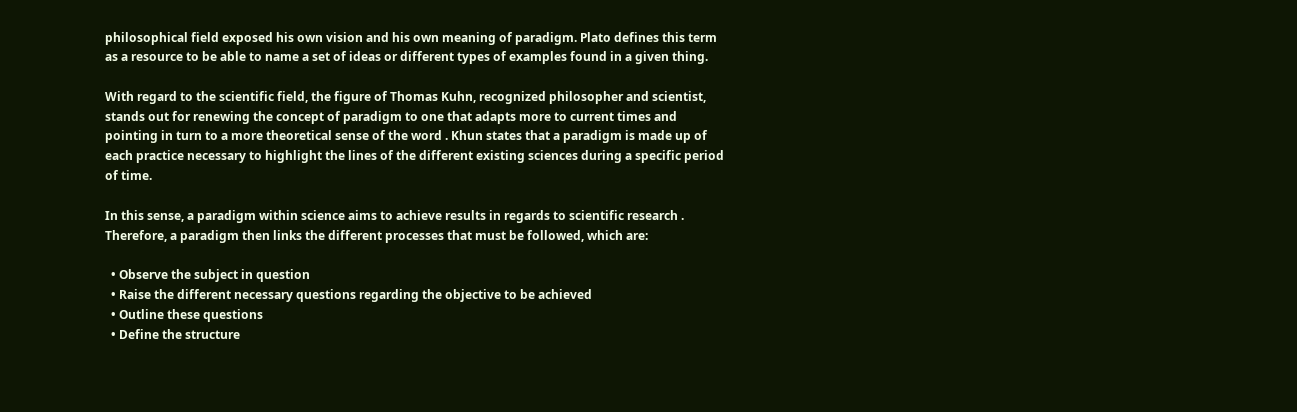philosophical field exposed his own vision and his own meaning of paradigm. Plato defines this term as a resource to be able to name a set of ideas or different types of examples found in a given thing.

With regard to the scientific field, the figure of Thomas Kuhn, recognized philosopher and scientist, stands out for renewing the concept of paradigm to one that adapts more to current times and pointing in turn to a more theoretical sense of the word . Khun states that a paradigm is made up of each practice necessary to highlight the lines of the different existing sciences during a specific period of time.

In this sense, a paradigm within science aims to achieve results in regards to scientific research . Therefore, a paradigm then links the different processes that must be followed, which are:

  • Observe the subject in question
  • Raise the different necessary questions regarding the objective to be achieved
  • Outline these questions
  • Define the structure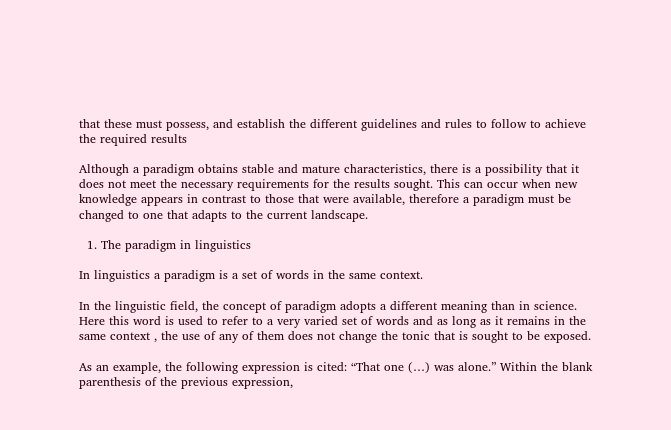that these must possess, and establish the different guidelines and rules to follow to achieve the required results

Although a paradigm obtains stable and mature characteristics, there is a possibility that it does not meet the necessary requirements for the results sought. This can occur when new knowledge appears in contrast to those that were available, therefore a paradigm must be changed to one that adapts to the current landscape.

  1. The paradigm in linguistics

In linguistics a paradigm is a set of words in the same context.

In the linguistic field, the concept of paradigm adopts a different meaning than in science. Here this word is used to refer to a very varied set of words and as long as it remains in the same context , the use of any of them does not change the tonic that is sought to be exposed.

As an example, the following expression is cited: “That one (…) was alone.” Within the blank parenthesis of the previous expression,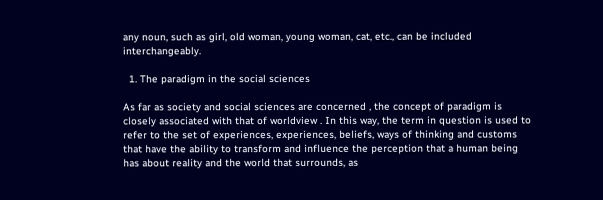any noun, such as girl, old woman, young woman, cat, etc., can be included interchangeably.

  1. The paradigm in the social sciences

As far as society and social sciences are concerned , the concept of paradigm is closely associated with that of worldview . In this way, the term in question is used to refer to the set of experiences, experiences, beliefs, ways of thinking and customs that have the ability to transform and influence the perception that a human being has about reality and the world that surrounds, as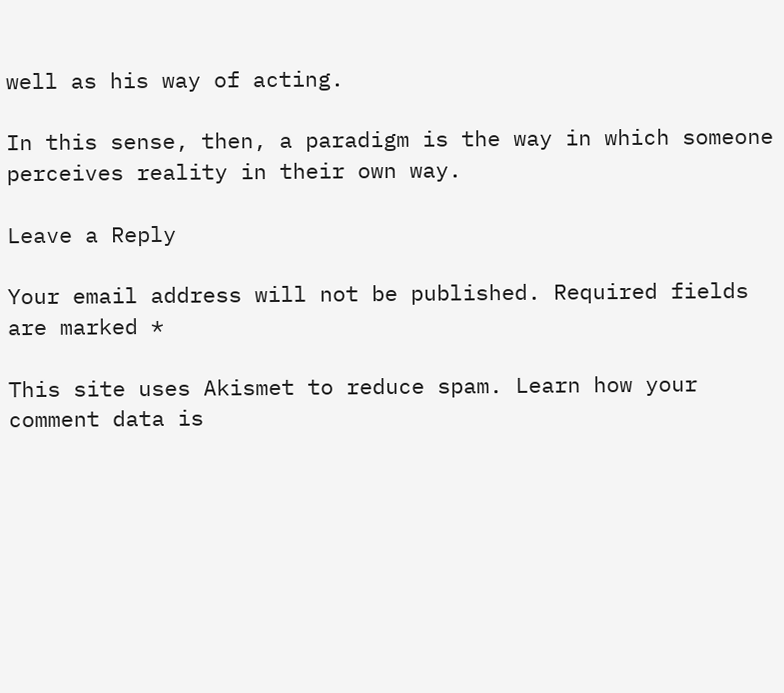well as his way of acting.

In this sense, then, a paradigm is the way in which someone perceives reality in their own way.

Leave a Reply

Your email address will not be published. Required fields are marked *

This site uses Akismet to reduce spam. Learn how your comment data is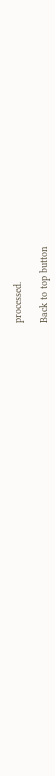processed.

Back to top button